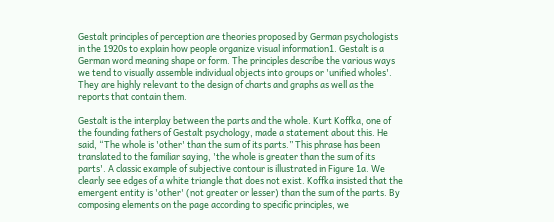Gestalt principles of perception are theories proposed by German psychologists in the 1920s to explain how people organize visual information1. Gestalt is a German word meaning shape or form. The principles describe the various ways we tend to visually assemble individual objects into groups or 'unified wholes'. They are highly relevant to the design of charts and graphs as well as the reports that contain them.

Gestalt is the interplay between the parts and the whole. Kurt Koffka, one of the founding fathers of Gestalt psychology, made a statement about this. He said, “The whole is 'other' than the sum of its parts.” This phrase has been translated to the familiar saying, 'the whole is greater than the sum of its parts'. A classic example of subjective contour is illustrated in Figure 1a. We clearly see edges of a white triangle that does not exist. Koffka insisted that the emergent entity is 'other' (not greater or lesser) than the sum of the parts. By composing elements on the page according to specific principles, we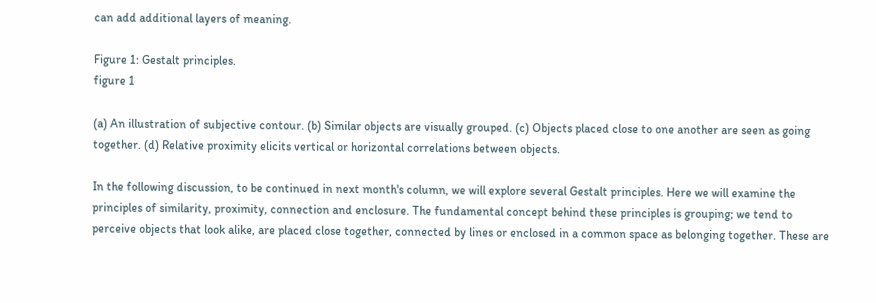can add additional layers of meaning.

Figure 1: Gestalt principles.
figure 1

(a) An illustration of subjective contour. (b) Similar objects are visually grouped. (c) Objects placed close to one another are seen as going together. (d) Relative proximity elicits vertical or horizontal correlations between objects.

In the following discussion, to be continued in next month's column, we will explore several Gestalt principles. Here we will examine the principles of similarity, proximity, connection and enclosure. The fundamental concept behind these principles is grouping; we tend to perceive objects that look alike, are placed close together, connected by lines or enclosed in a common space as belonging together. These are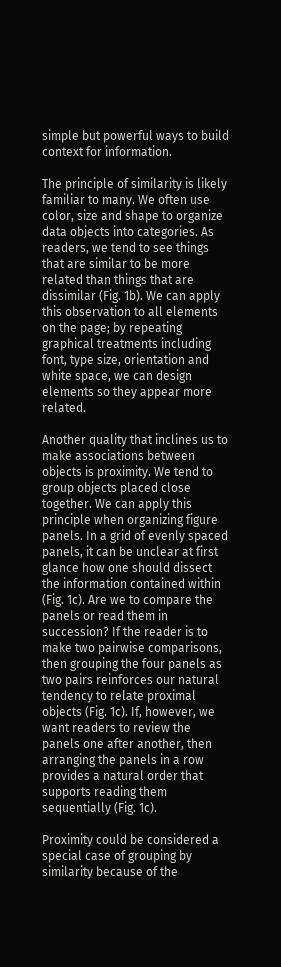simple but powerful ways to build context for information.

The principle of similarity is likely familiar to many. We often use color, size and shape to organize data objects into categories. As readers, we tend to see things that are similar to be more related than things that are dissimilar (Fig. 1b). We can apply this observation to all elements on the page; by repeating graphical treatments including font, type size, orientation and white space, we can design elements so they appear more related.

Another quality that inclines us to make associations between objects is proximity. We tend to group objects placed close together. We can apply this principle when organizing figure panels. In a grid of evenly spaced panels, it can be unclear at first glance how one should dissect the information contained within (Fig. 1c). Are we to compare the panels or read them in succession? If the reader is to make two pairwise comparisons, then grouping the four panels as two pairs reinforces our natural tendency to relate proximal objects (Fig. 1c). If, however, we want readers to review the panels one after another, then arranging the panels in a row provides a natural order that supports reading them sequentially (Fig. 1c).

Proximity could be considered a special case of grouping by similarity because of the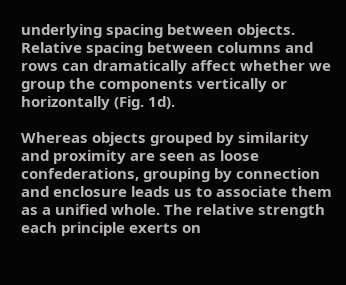underlying spacing between objects. Relative spacing between columns and rows can dramatically affect whether we group the components vertically or horizontally (Fig. 1d).

Whereas objects grouped by similarity and proximity are seen as loose confederations, grouping by connection and enclosure leads us to associate them as a unified whole. The relative strength each principle exerts on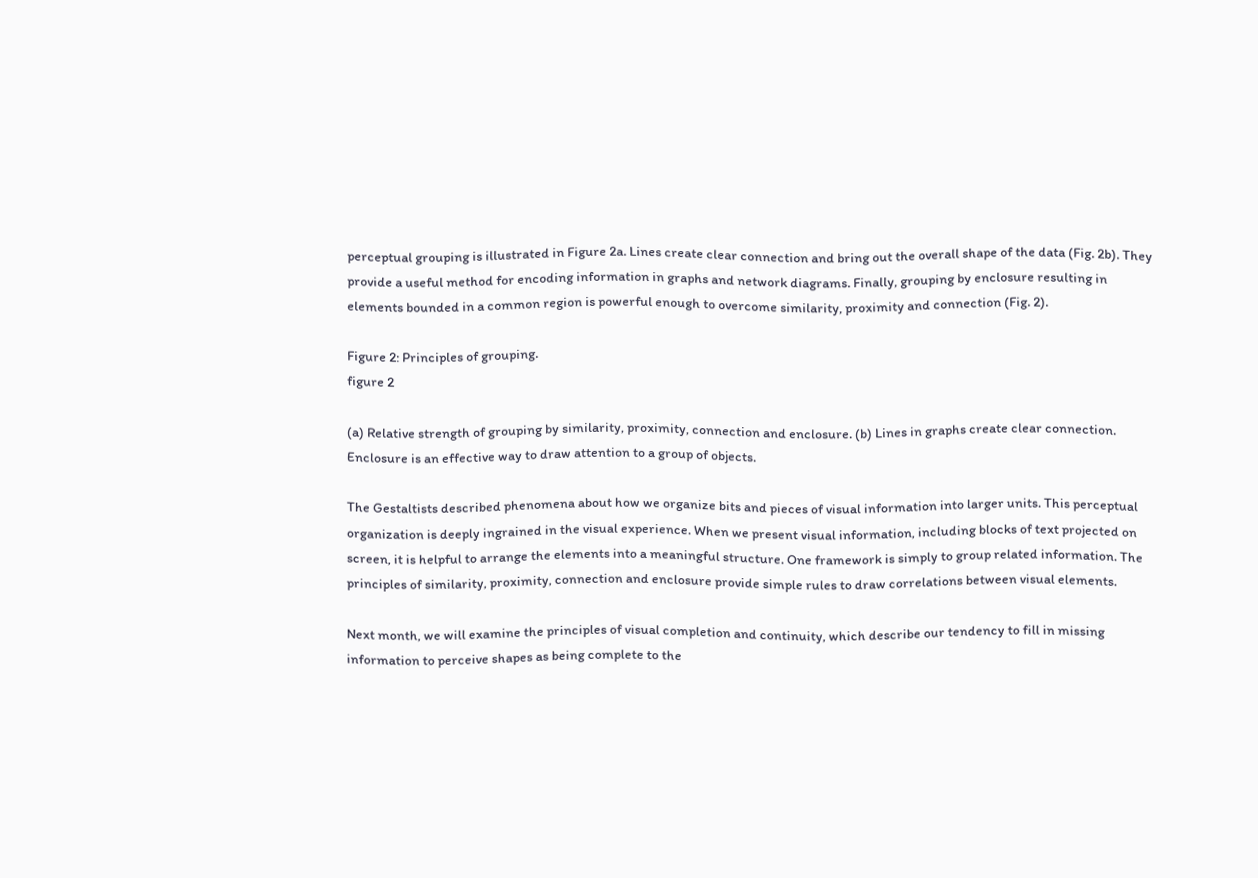perceptual grouping is illustrated in Figure 2a. Lines create clear connection and bring out the overall shape of the data (Fig. 2b). They provide a useful method for encoding information in graphs and network diagrams. Finally, grouping by enclosure resulting in elements bounded in a common region is powerful enough to overcome similarity, proximity and connection (Fig. 2).

Figure 2: Principles of grouping.
figure 2

(a) Relative strength of grouping by similarity, proximity, connection and enclosure. (b) Lines in graphs create clear connection. Enclosure is an effective way to draw attention to a group of objects.

The Gestaltists described phenomena about how we organize bits and pieces of visual information into larger units. This perceptual organization is deeply ingrained in the visual experience. When we present visual information, including blocks of text projected on screen, it is helpful to arrange the elements into a meaningful structure. One framework is simply to group related information. The principles of similarity, proximity, connection and enclosure provide simple rules to draw correlations between visual elements.

Next month, we will examine the principles of visual completion and continuity, which describe our tendency to fill in missing information to perceive shapes as being complete to the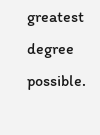greatest degree possible.